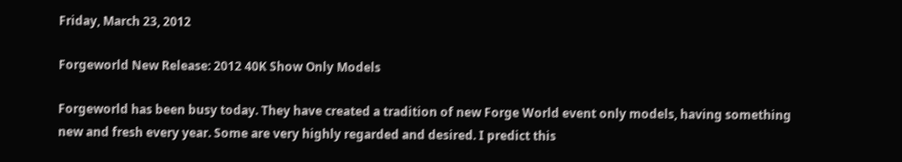Friday, March 23, 2012

Forgeworld New Release: 2012 40K Show Only Models

Forgeworld has been busy today. They have created a tradition of new Forge World event only models, having something new and fresh every year. Some are very highly regarded and desired. I predict this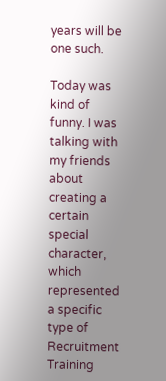years will be one such.

Today was kind of funny. I was talking with my friends about creating a certain special character, which represented a specific type of Recruitment Training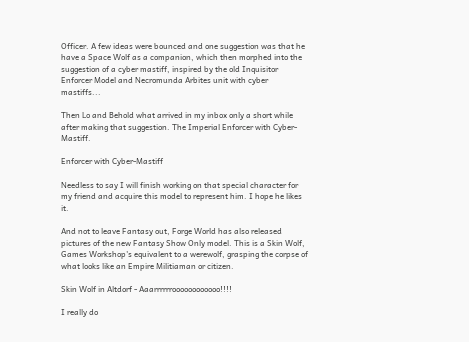Officer. A few ideas were bounced and one suggestion was that he have a Space Wolf as a companion, which then morphed into the suggestion of a cyber mastiff, inspired by the old Inquisitor Enforcer Model and Necromunda Arbites unit with cyber mastiffs...

Then Lo and Behold what arrived in my inbox only a short while after making that suggestion. The Imperial Enforcer with Cyber-Mastiff.

Enforcer with Cyber-Mastiff

Needless to say I will finish working on that special character for my friend and acquire this model to represent him. I hope he likes it.

And not to leave Fantasy out, Forge World has also released pictures of the new Fantasy Show Only model. This is a Skin Wolf, Games Workshop's equivalent to a werewolf, grasping the corpse of what looks like an Empire Militiaman or citizen.

Skin Wolf in Altdorf - Aaarrrrrroooooooooooo!!!!

I really do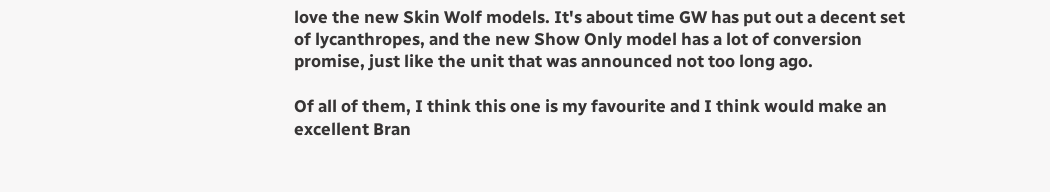love the new Skin Wolf models. It's about time GW has put out a decent set of lycanthropes, and the new Show Only model has a lot of conversion promise, just like the unit that was announced not too long ago.

Of all of them, I think this one is my favourite and I think would make an excellent Bran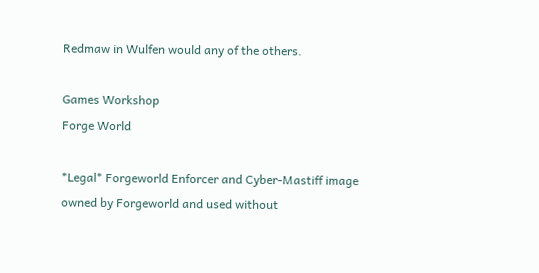Redmaw in Wulfen would any of the others.

Games Workshop
Forge World

*Legal* Forgeworld Enforcer and Cyber-Mastiff image owned by Forgeworld and used without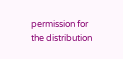permission for the distribution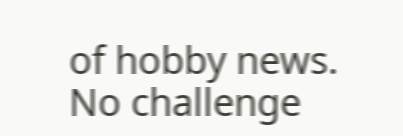of hobby news. No challenge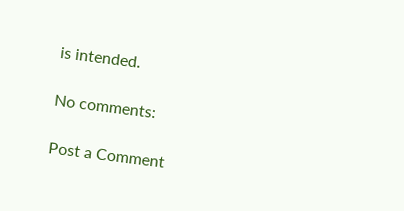is intended.

No comments:

Post a Comment